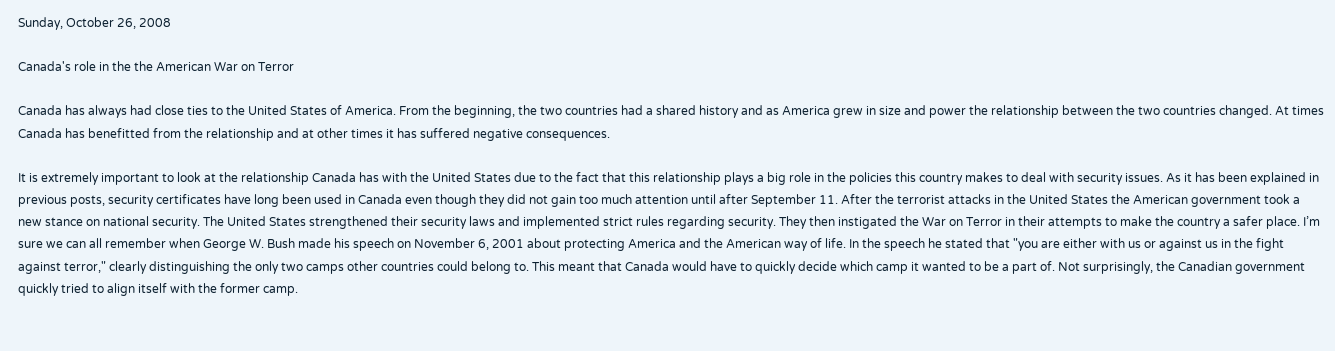Sunday, October 26, 2008

Canada's role in the the American War on Terror

Canada has always had close ties to the United States of America. From the beginning, the two countries had a shared history and as America grew in size and power the relationship between the two countries changed. At times Canada has benefitted from the relationship and at other times it has suffered negative consequences.

It is extremely important to look at the relationship Canada has with the United States due to the fact that this relationship plays a big role in the policies this country makes to deal with security issues. As it has been explained in previous posts, security certificates have long been used in Canada even though they did not gain too much attention until after September 11. After the terrorist attacks in the United States the American government took a new stance on national security. The United States strengthened their security laws and implemented strict rules regarding security. They then instigated the War on Terror in their attempts to make the country a safer place. I’m sure we can all remember when George W. Bush made his speech on November 6, 2001 about protecting America and the American way of life. In the speech he stated that "you are either with us or against us in the fight against terror," clearly distinguishing the only two camps other countries could belong to. This meant that Canada would have to quickly decide which camp it wanted to be a part of. Not surprisingly, the Canadian government quickly tried to align itself with the former camp.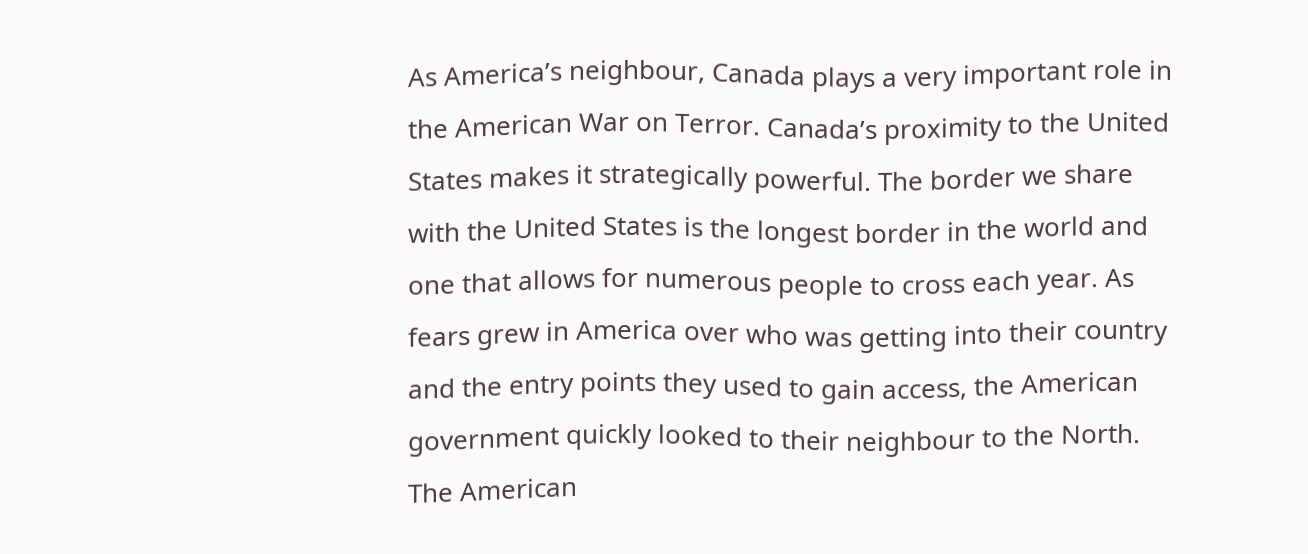As America’s neighbour, Canada plays a very important role in the American War on Terror. Canada’s proximity to the United States makes it strategically powerful. The border we share with the United States is the longest border in the world and one that allows for numerous people to cross each year. As fears grew in America over who was getting into their country and the entry points they used to gain access, the American government quickly looked to their neighbour to the North. The American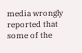media wrongly reported that some of the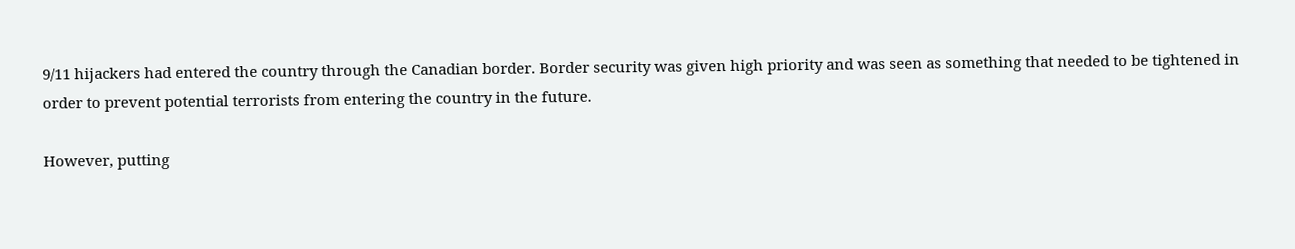9/11 hijackers had entered the country through the Canadian border. Border security was given high priority and was seen as something that needed to be tightened in order to prevent potential terrorists from entering the country in the future.

However, putting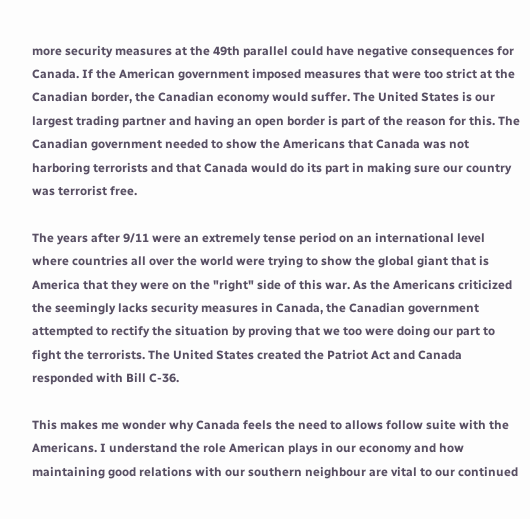more security measures at the 49th parallel could have negative consequences for Canada. If the American government imposed measures that were too strict at the Canadian border, the Canadian economy would suffer. The United States is our largest trading partner and having an open border is part of the reason for this. The Canadian government needed to show the Americans that Canada was not harboring terrorists and that Canada would do its part in making sure our country was terrorist free.

The years after 9/11 were an extremely tense period on an international level where countries all over the world were trying to show the global giant that is America that they were on the "right" side of this war. As the Americans criticized the seemingly lacks security measures in Canada, the Canadian government attempted to rectify the situation by proving that we too were doing our part to fight the terrorists. The United States created the Patriot Act and Canada responded with Bill C-36.

This makes me wonder why Canada feels the need to allows follow suite with the Americans. I understand the role American plays in our economy and how maintaining good relations with our southern neighbour are vital to our continued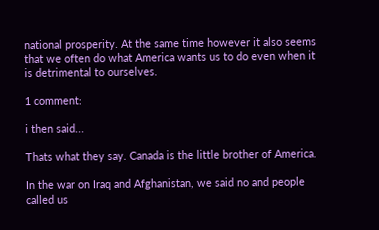national prosperity. At the same time however it also seems that we often do what America wants us to do even when it is detrimental to ourselves.

1 comment:

i then said...

Thats what they say. Canada is the little brother of America.

In the war on Iraq and Afghanistan, we said no and people called us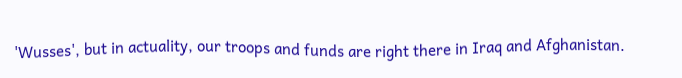'Wusses', but in actuality, our troops and funds are right there in Iraq and Afghanistan.